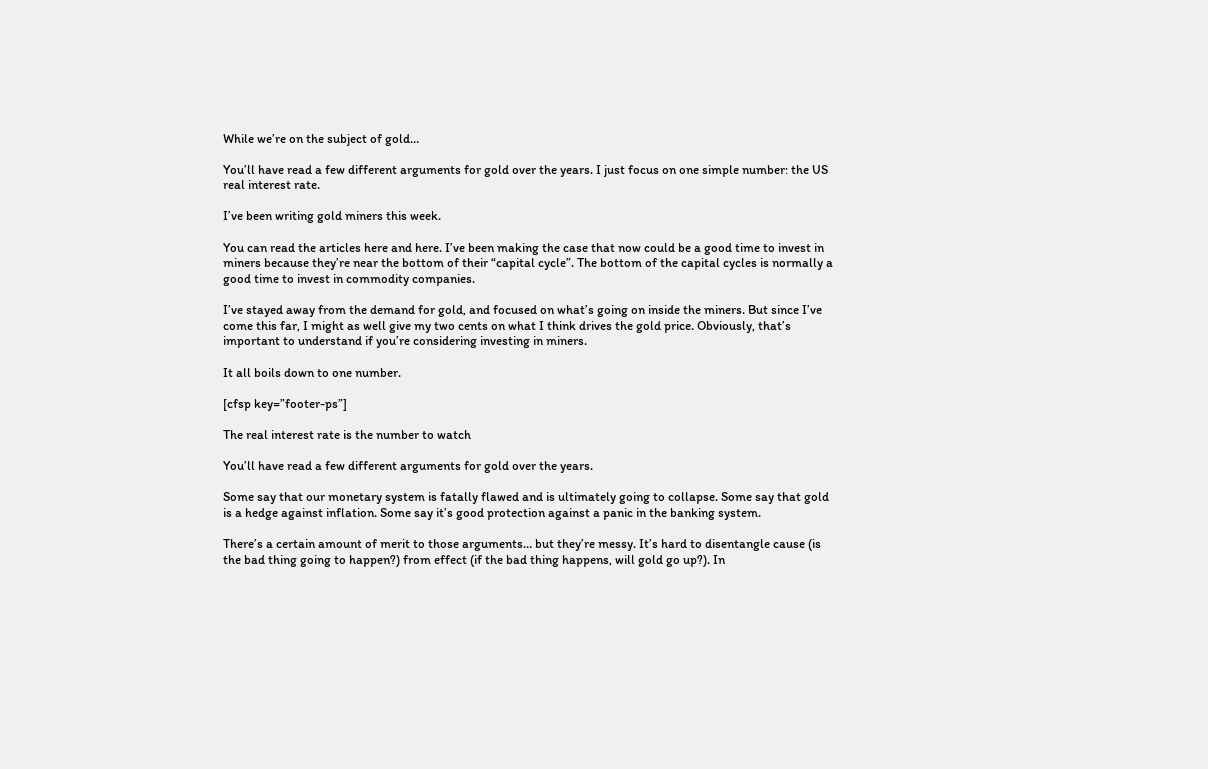While we’re on the subject of gold…

You’ll have read a few different arguments for gold over the years. I just focus on one simple number: the US real interest rate.

I’ve been writing gold miners this week.

You can read the articles here and here. I’ve been making the case that now could be a good time to invest in miners because they’re near the bottom of their “capital cycle”. The bottom of the capital cycles is normally a good time to invest in commodity companies.

I’ve stayed away from the demand for gold, and focused on what’s going on inside the miners. But since I’ve come this far, I might as well give my two cents on what I think drives the gold price. Obviously, that’s important to understand if you’re considering investing in miners.

It all boils down to one number.

[cfsp key=”footer-ps”]

The real interest rate is the number to watch

You’ll have read a few different arguments for gold over the years.

Some say that our monetary system is fatally flawed and is ultimately going to collapse. Some say that gold is a hedge against inflation. Some say it’s good protection against a panic in the banking system.

There’s a certain amount of merit to those arguments… but they’re messy. It’s hard to disentangle cause (is the bad thing going to happen?) from effect (if the bad thing happens, will gold go up?). In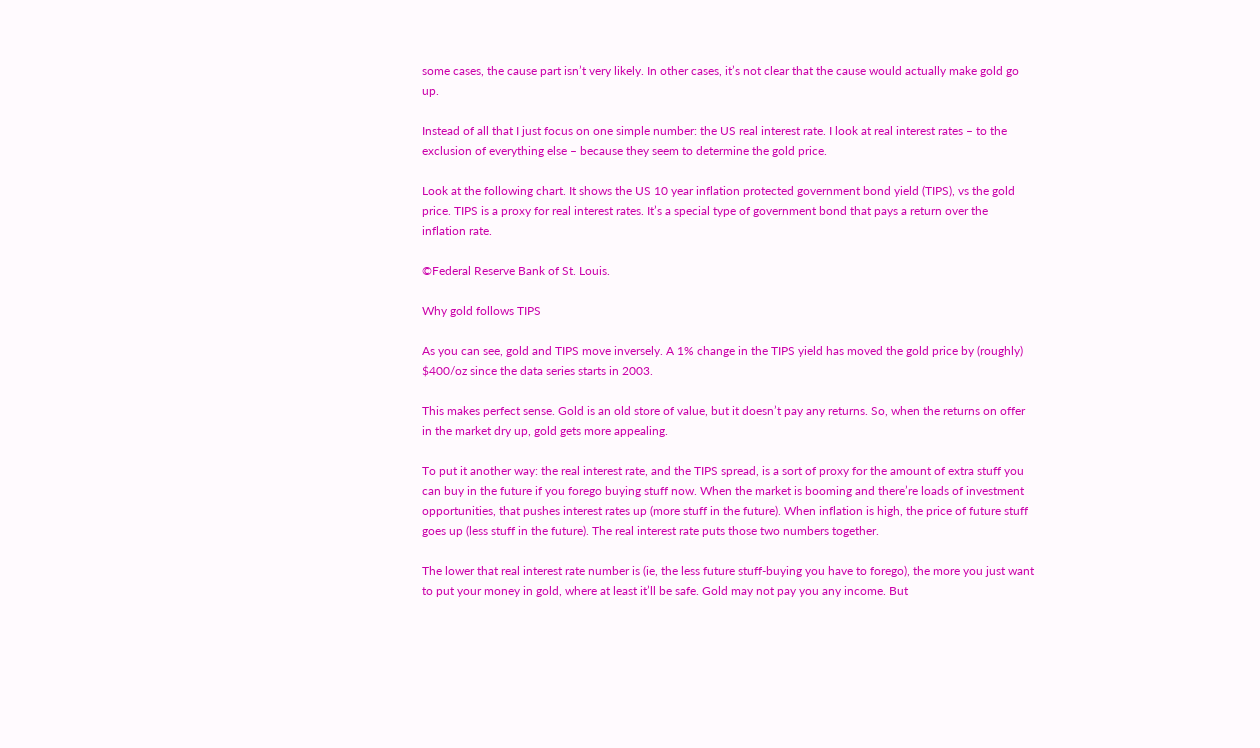some cases, the cause part isn’t very likely. In other cases, it’s not clear that the cause would actually make gold go up.

Instead of all that I just focus on one simple number: the US real interest rate. I look at real interest rates – to the exclusion of everything else – because they seem to determine the gold price.

Look at the following chart. It shows the US 10 year inflation protected government bond yield (TIPS), vs the gold price. TIPS is a proxy for real interest rates. It’s a special type of government bond that pays a return over the inflation rate.

©Federal Reserve Bank of St. Louis.

Why gold follows TIPS

As you can see, gold and TIPS move inversely. A 1% change in the TIPS yield has moved the gold price by (roughly) $400/oz since the data series starts in 2003.

This makes perfect sense. Gold is an old store of value, but it doesn’t pay any returns. So, when the returns on offer in the market dry up, gold gets more appealing.

To put it another way: the real interest rate, and the TIPS spread, is a sort of proxy for the amount of extra stuff you can buy in the future if you forego buying stuff now. When the market is booming and there’re loads of investment opportunities, that pushes interest rates up (more stuff in the future). When inflation is high, the price of future stuff goes up (less stuff in the future). The real interest rate puts those two numbers together.

The lower that real interest rate number is (ie, the less future stuff-buying you have to forego), the more you just want to put your money in gold, where at least it’ll be safe. Gold may not pay you any income. But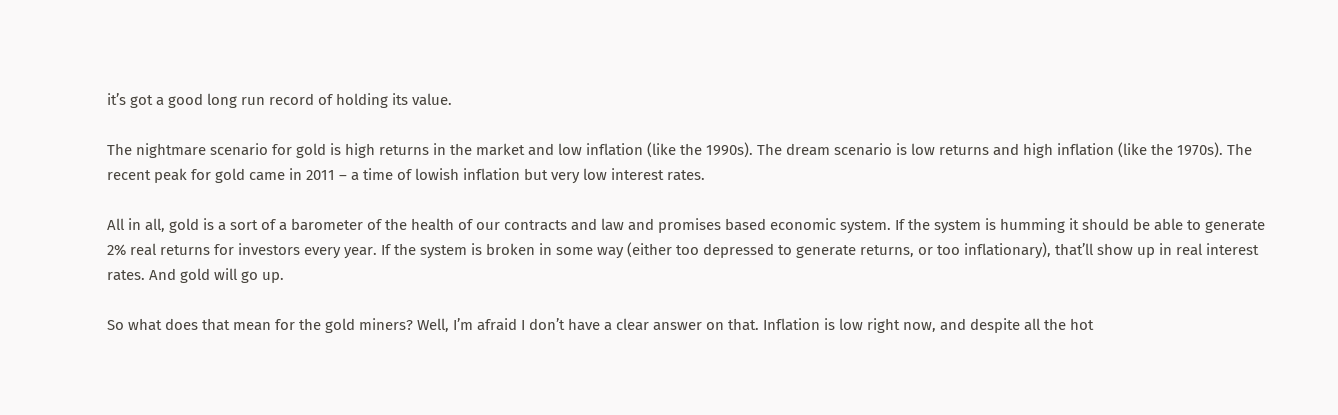it’s got a good long run record of holding its value.

The nightmare scenario for gold is high returns in the market and low inflation (like the 1990s). The dream scenario is low returns and high inflation (like the 1970s). The recent peak for gold came in 2011 – a time of lowish inflation but very low interest rates.

All in all, gold is a sort of a barometer of the health of our contracts and law and promises based economic system. If the system is humming it should be able to generate 2% real returns for investors every year. If the system is broken in some way (either too depressed to generate returns, or too inflationary), that’ll show up in real interest rates. And gold will go up.

So what does that mean for the gold miners? Well, I’m afraid I don’t have a clear answer on that. Inflation is low right now, and despite all the hot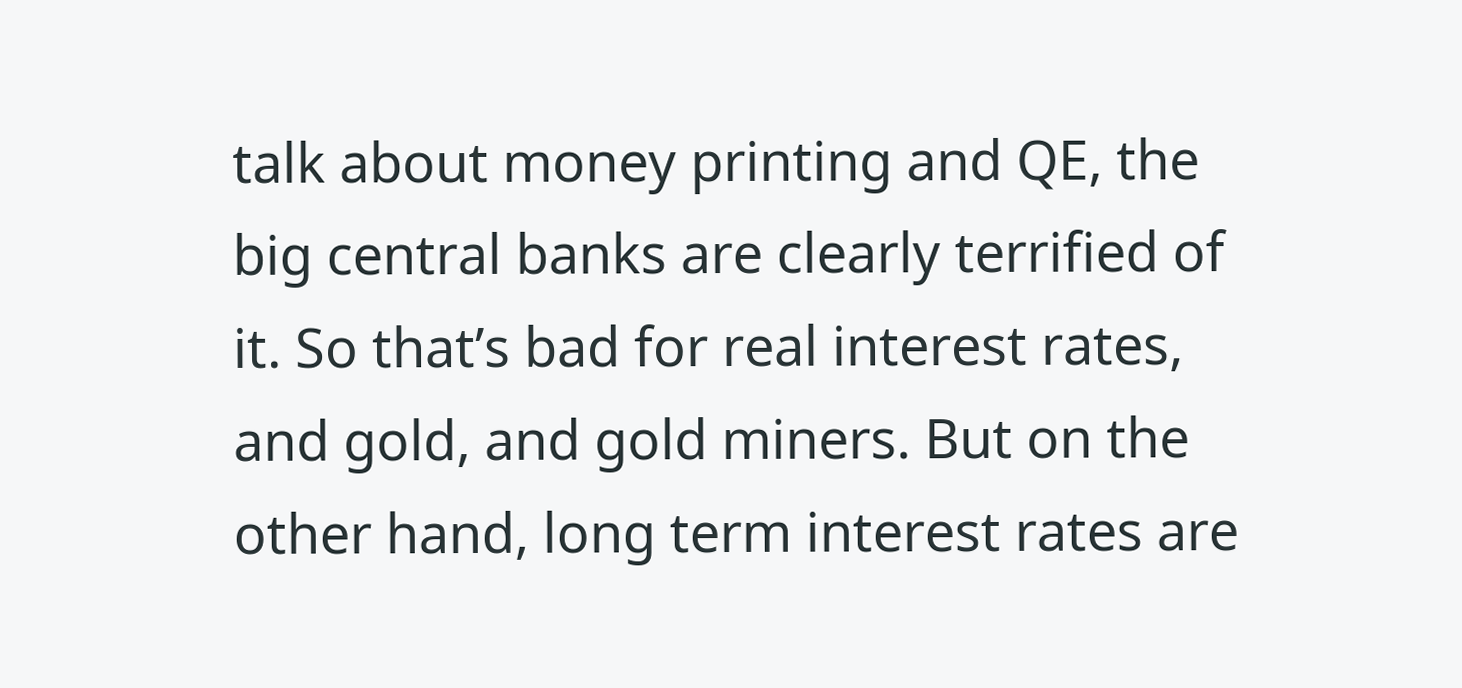talk about money printing and QE, the big central banks are clearly terrified of it. So that’s bad for real interest rates, and gold, and gold miners. But on the other hand, long term interest rates are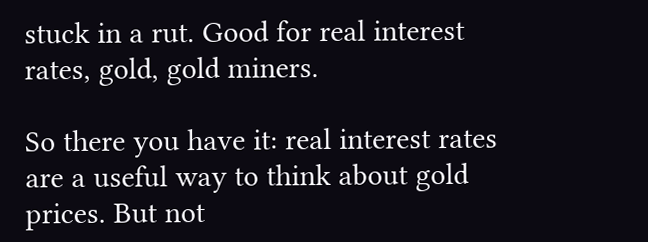stuck in a rut. Good for real interest rates, gold, gold miners.

So there you have it: real interest rates are a useful way to think about gold prices. But not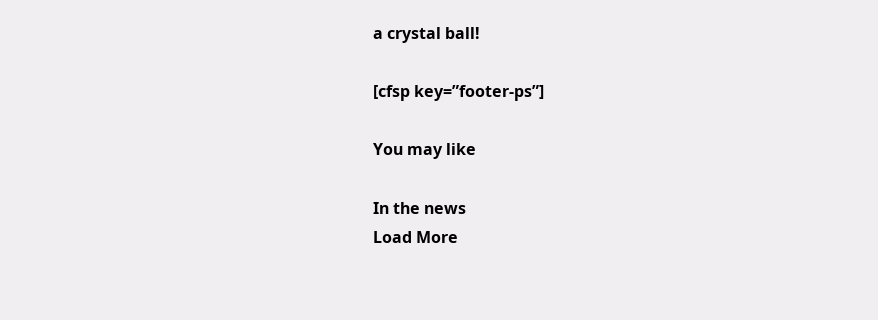a crystal ball!

[cfsp key=”footer-ps”]

You may like

In the news
Load More